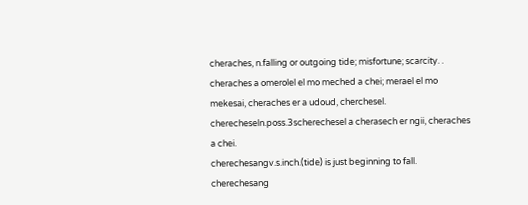cheraches, n.falling or outgoing tide; misfortune; scarcity. .
cheraches a omerolel el mo meched a chei; merael el mo mekesai, cheraches er a udoud, cherchesel.
cherecheseln.poss.3scherechesel a cherasech er ngii, cheraches a chei.
cherechesangv.s.inch.(tide) is just beginning to fall.
cherechesang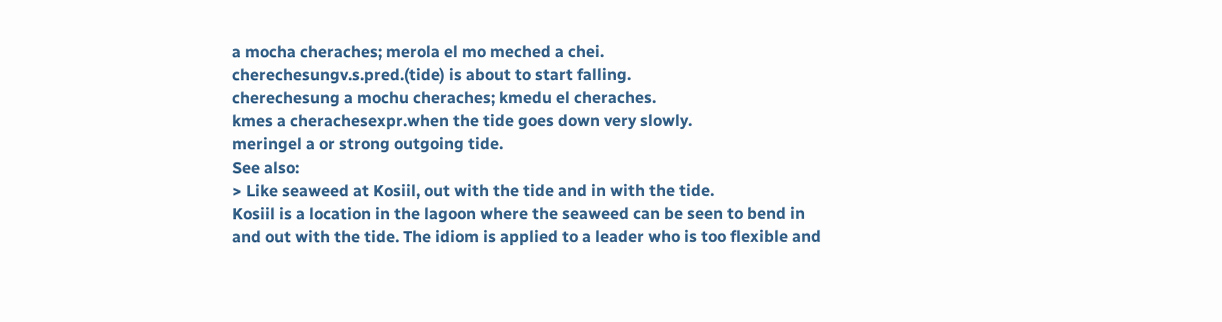a mocha cheraches; merola el mo meched a chei.
cherechesungv.s.pred.(tide) is about to start falling.
cherechesung a mochu cheraches; kmedu el cheraches.
kmes a cherachesexpr.when the tide goes down very slowly.
meringel a or strong outgoing tide.
See also:
> Like seaweed at Kosiil, out with the tide and in with the tide.
Kosiil is a location in the lagoon where the seaweed can be seen to bend in and out with the tide. The idiom is applied to a leader who is too flexible and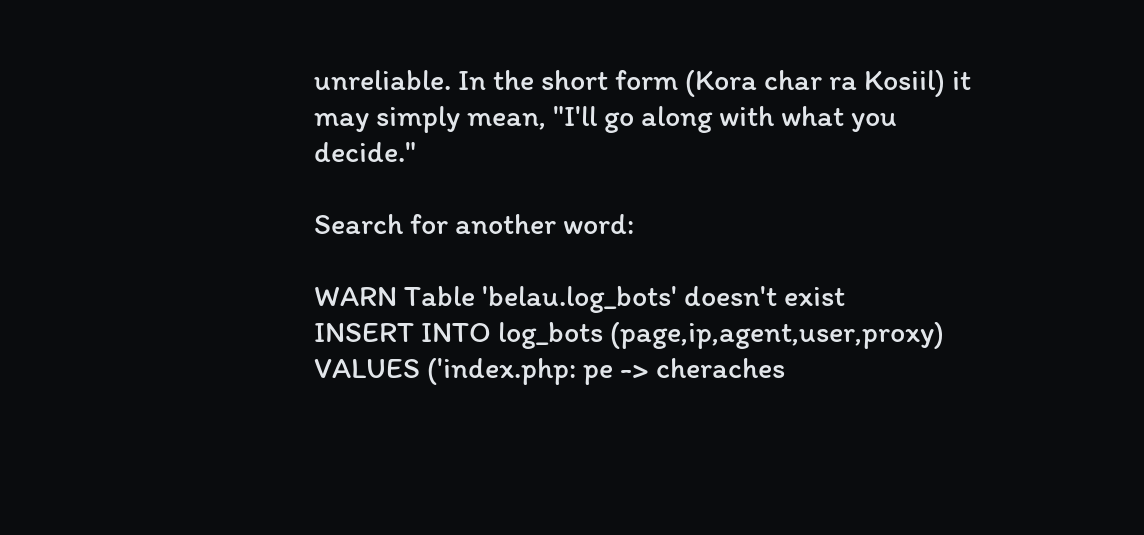unreliable. In the short form (Kora char ra Kosiil) it may simply mean, "I'll go along with what you decide."

Search for another word:

WARN Table 'belau.log_bots' doesn't exist
INSERT INTO log_bots (page,ip,agent,user,proxy) VALUES ('index.php: pe -> cheraches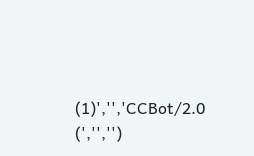(1)','','CCBot/2.0 (','','')